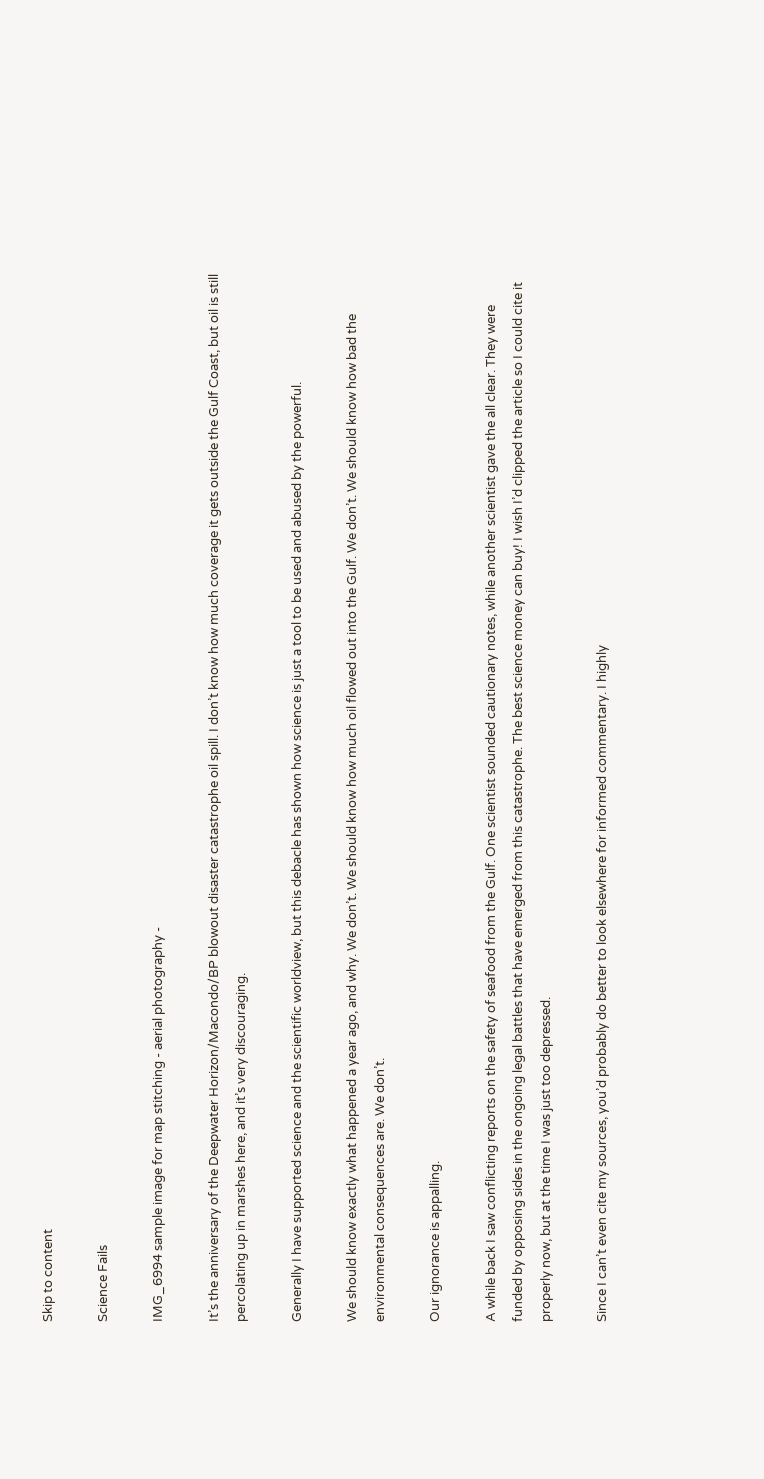Skip to content

Science Fails

IMG_6994 sample image for map stitching - aerial photography -

It’s the anniversary of the Deepwater Horizon/Macondo/BP blowout disaster catastrophe oil spill. I don’t know how much coverage it gets outside the Gulf Coast, but oil is still percolating up in marshes here, and it’s very discouraging.

Generally I have supported science and the scientific worldview, but this debacle has shown how science is just a tool to be used and abused by the powerful.

We should know exactly what happened a year ago, and why. We don’t. We should know how much oil flowed out into the Gulf. We don’t. We should know how bad the environmental consequences are. We don’t.

Our ignorance is appalling.

A while back I saw conflicting reports on the safety of seafood from the Gulf. One scientist sounded cautionary notes, while another scientist gave the all clear. They were funded by opposing sides in the ongoing legal battles that have emerged from this catastrophe. The best science money can buy! I wish I’d clipped the article so I could cite it properly now, but at the time I was just too depressed.

Since I can’t even cite my sources, you’d probably do better to look elsewhere for informed commentary. I highly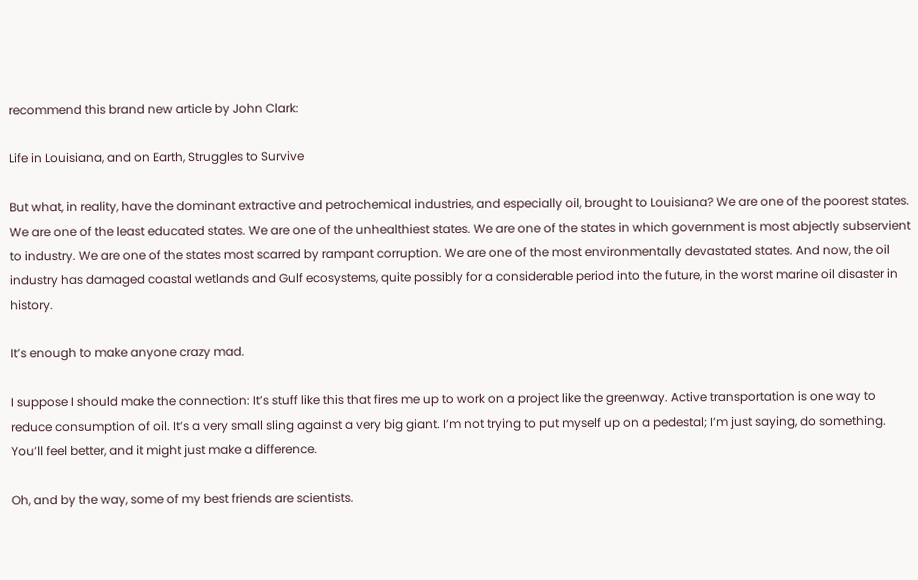recommend this brand new article by John Clark:

Life in Louisiana, and on Earth, Struggles to Survive

But what, in reality, have the dominant extractive and petrochemical industries, and especially oil, brought to Louisiana? We are one of the poorest states. We are one of the least educated states. We are one of the unhealthiest states. We are one of the states in which government is most abjectly subservient to industry. We are one of the states most scarred by rampant corruption. We are one of the most environmentally devastated states. And now, the oil industry has damaged coastal wetlands and Gulf ecosystems, quite possibly for a considerable period into the future, in the worst marine oil disaster in history.

It’s enough to make anyone crazy mad.

I suppose I should make the connection: It’s stuff like this that fires me up to work on a project like the greenway. Active transportation is one way to reduce consumption of oil. It’s a very small sling against a very big giant. I’m not trying to put myself up on a pedestal; I’m just saying, do something. You’ll feel better, and it might just make a difference.

Oh, and by the way, some of my best friends are scientists.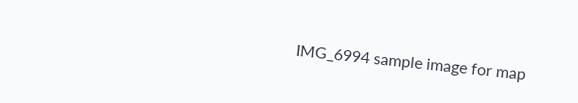IMG_6994 sample image for map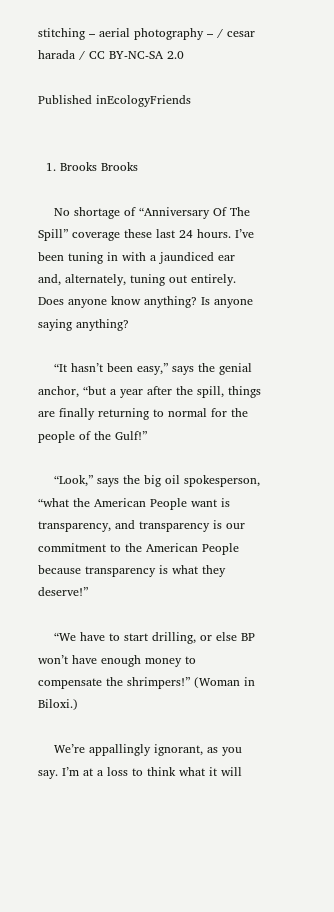stitching – aerial photography – / cesar harada / CC BY-NC-SA 2.0

Published inEcologyFriends


  1. Brooks Brooks

    No shortage of “Anniversary Of The Spill” coverage these last 24 hours. I’ve been tuning in with a jaundiced ear and, alternately, tuning out entirely. Does anyone know anything? Is anyone saying anything?

    “It hasn’t been easy,” says the genial anchor, “but a year after the spill, things are finally returning to normal for the people of the Gulf!”

    “Look,” says the big oil spokesperson, “what the American People want is transparency, and transparency is our commitment to the American People because transparency is what they deserve!”

    “We have to start drilling, or else BP won’t have enough money to compensate the shrimpers!” (Woman in Biloxi.)

    We’re appallingly ignorant, as you say. I’m at a loss to think what it will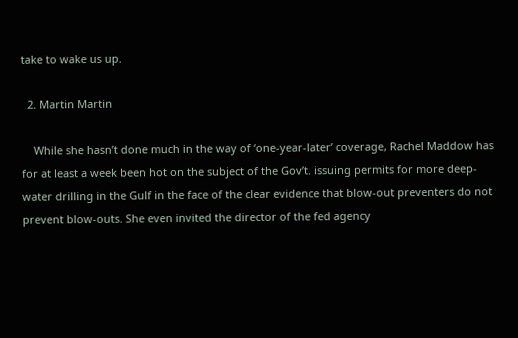take to wake us up.

  2. Martin Martin

    While she hasn’t done much in the way of ‘one-year-later’ coverage, Rachel Maddow has for at least a week been hot on the subject of the Gov’t. issuing permits for more deep-water drilling in the Gulf in the face of the clear evidence that blow-out preventers do not prevent blow-outs. She even invited the director of the fed agency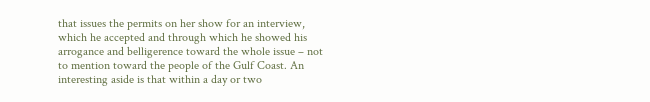that issues the permits on her show for an interview, which he accepted and through which he showed his arrogance and belligerence toward the whole issue – not to mention toward the people of the Gulf Coast. An interesting aside is that within a day or two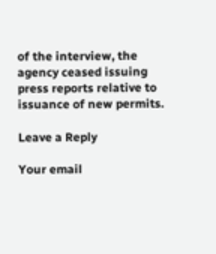of the interview, the agency ceased issuing press reports relative to issuance of new permits.

Leave a Reply

Your email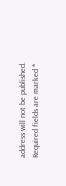address will not be published. Required fields are marked *